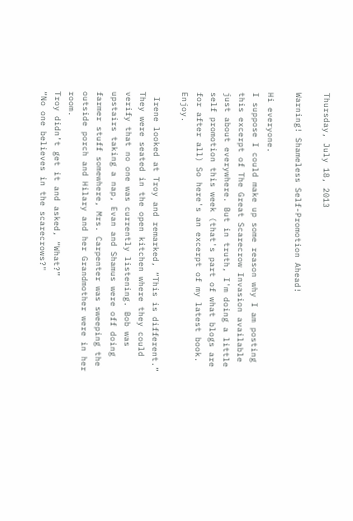Thursday, July 18, 2013

Warning! Shameless Self-Promotion Ahead!

Hi everyone.
I suppose I could make up some reason why I am posting this excerpt of The Great Scarecrow Invasion available just about everywhere. But in truth, I'm doing a little self promotion this week (that's part of what blogs are for after all) So here's an excerpt of my latest book. Enjoy.

 Irene looked at Troy and remarked, “This is different.”
They were seated in the open kitchen where they could verify that no one was currently listening. Bob was upstairs taking a nap, Evan and Shamus were off doing farmer stuff somewhere, Mrs. Carpenter was sweeping the outside porch and Hilary and her Grandmother were in her room.
Troy didn’t get it and asked, “What?”
“No one believes in the scarecrows?"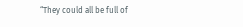“They could all be full of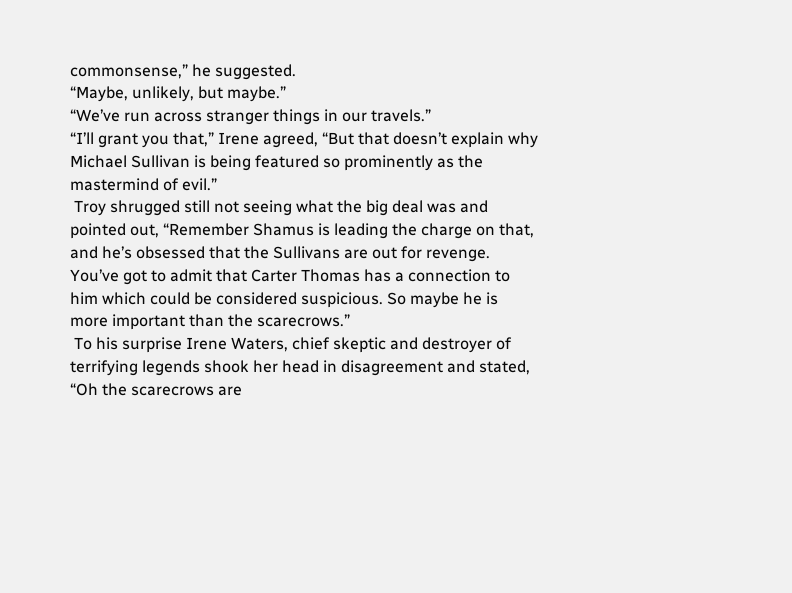commonsense,” he suggested.
“Maybe, unlikely, but maybe.”
“We’ve run across stranger things in our travels.”
“I’ll grant you that,” Irene agreed, “But that doesn’t explain why Michael Sullivan is being featured so prominently as the mastermind of evil.”
 Troy shrugged still not seeing what the big deal was and pointed out, “Remember Shamus is leading the charge on that, and he’s obsessed that the Sullivans are out for revenge. You’ve got to admit that Carter Thomas has a connection to him which could be considered suspicious. So maybe he is more important than the scarecrows.”
 To his surprise Irene Waters, chief skeptic and destroyer of terrifying legends shook her head in disagreement and stated, “Oh the scarecrows are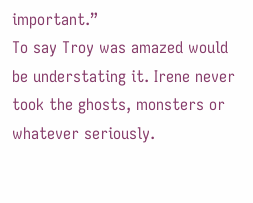important.”
To say Troy was amazed would be understating it. Irene never took the ghosts, monsters or whatever seriously.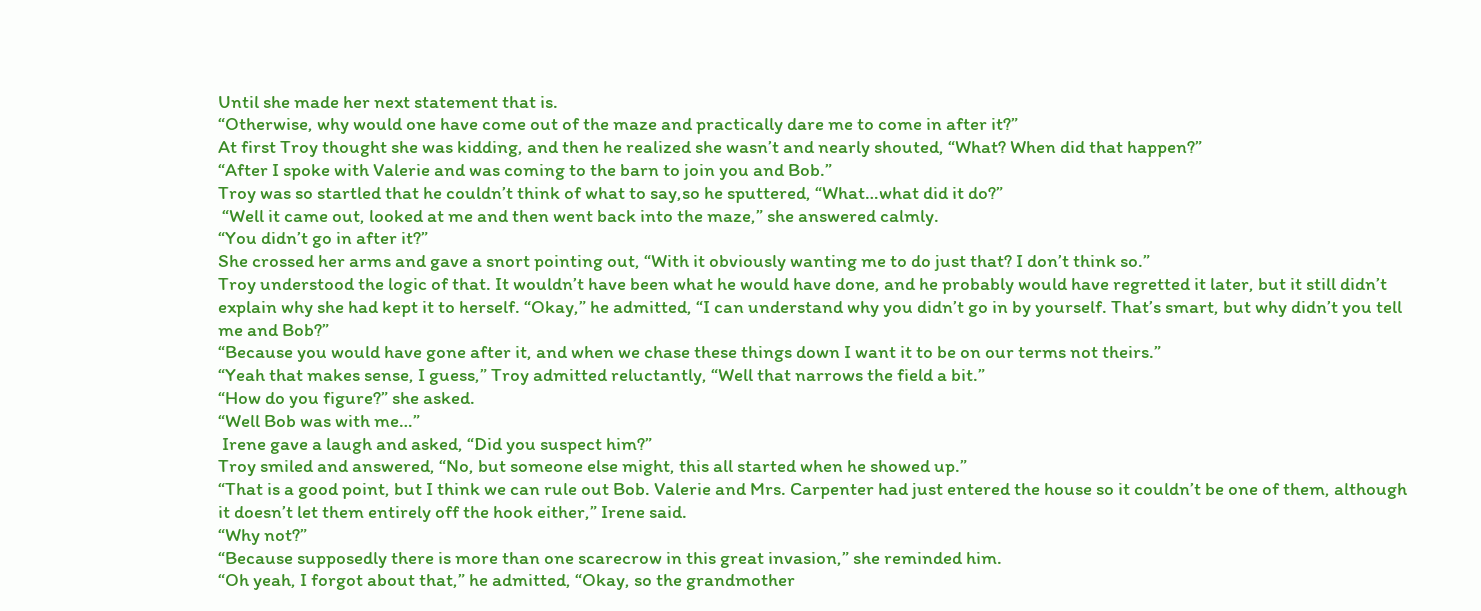Until she made her next statement that is.
“Otherwise, why would one have come out of the maze and practically dare me to come in after it?”
At first Troy thought she was kidding, and then he realized she wasn’t and nearly shouted, “What? When did that happen?”
“After I spoke with Valerie and was coming to the barn to join you and Bob.”
Troy was so startled that he couldn’t think of what to say,so he sputtered, “What…what did it do?”
 “Well it came out, looked at me and then went back into the maze,” she answered calmly.
“You didn’t go in after it?”
She crossed her arms and gave a snort pointing out, “With it obviously wanting me to do just that? I don’t think so.”
Troy understood the logic of that. It wouldn’t have been what he would have done, and he probably would have regretted it later, but it still didn’t explain why she had kept it to herself. “Okay,” he admitted, “I can understand why you didn’t go in by yourself. That’s smart, but why didn’t you tell me and Bob?”
“Because you would have gone after it, and when we chase these things down I want it to be on our terms not theirs.”
“Yeah that makes sense, I guess,” Troy admitted reluctantly, “Well that narrows the field a bit.”
“How do you figure?” she asked.
“Well Bob was with me…”
 Irene gave a laugh and asked, “Did you suspect him?”
Troy smiled and answered, “No, but someone else might, this all started when he showed up.”
“That is a good point, but I think we can rule out Bob. Valerie and Mrs. Carpenter had just entered the house so it couldn’t be one of them, although it doesn’t let them entirely off the hook either,” Irene said.
“Why not?”
“Because supposedly there is more than one scarecrow in this great invasion,” she reminded him.
“Oh yeah, I forgot about that,” he admitted, “Okay, so the grandmother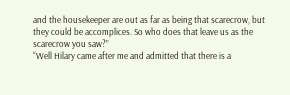and the housekeeper are out as far as being that scarecrow, but they could be accomplices. So who does that leave us as the scarecrow you saw?”
“Well Hilary came after me and admitted that there is a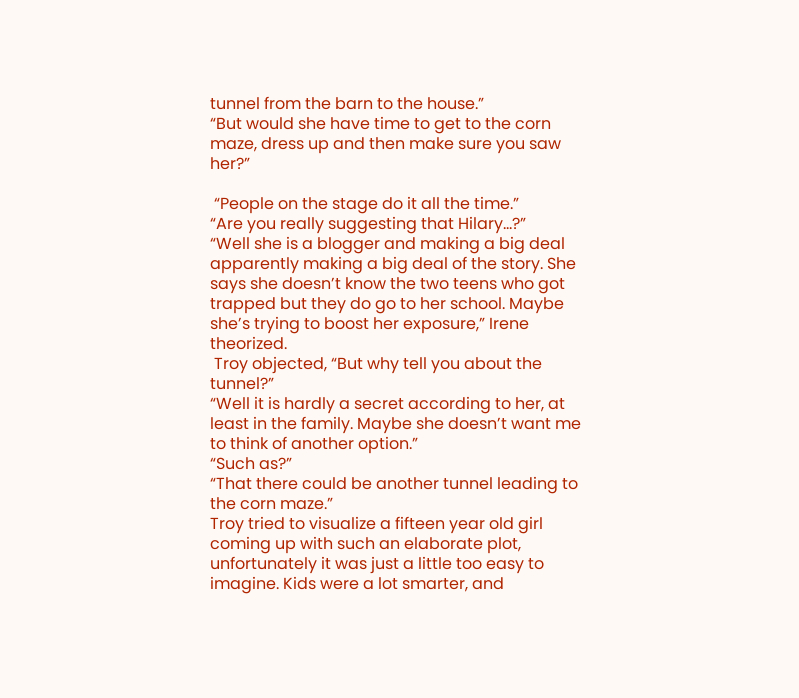tunnel from the barn to the house.”
“But would she have time to get to the corn maze, dress up and then make sure you saw her?”

 “People on the stage do it all the time.”
“Are you really suggesting that Hilary…?”
“Well she is a blogger and making a big deal apparently making a big deal of the story. She says she doesn’t know the two teens who got trapped but they do go to her school. Maybe she’s trying to boost her exposure,” Irene theorized.
 Troy objected, “But why tell you about the tunnel?”
“Well it is hardly a secret according to her, at least in the family. Maybe she doesn’t want me to think of another option.”
“Such as?”
“That there could be another tunnel leading to the corn maze.”
Troy tried to visualize a fifteen year old girl coming up with such an elaborate plot, unfortunately it was just a little too easy to imagine. Kids were a lot smarter, and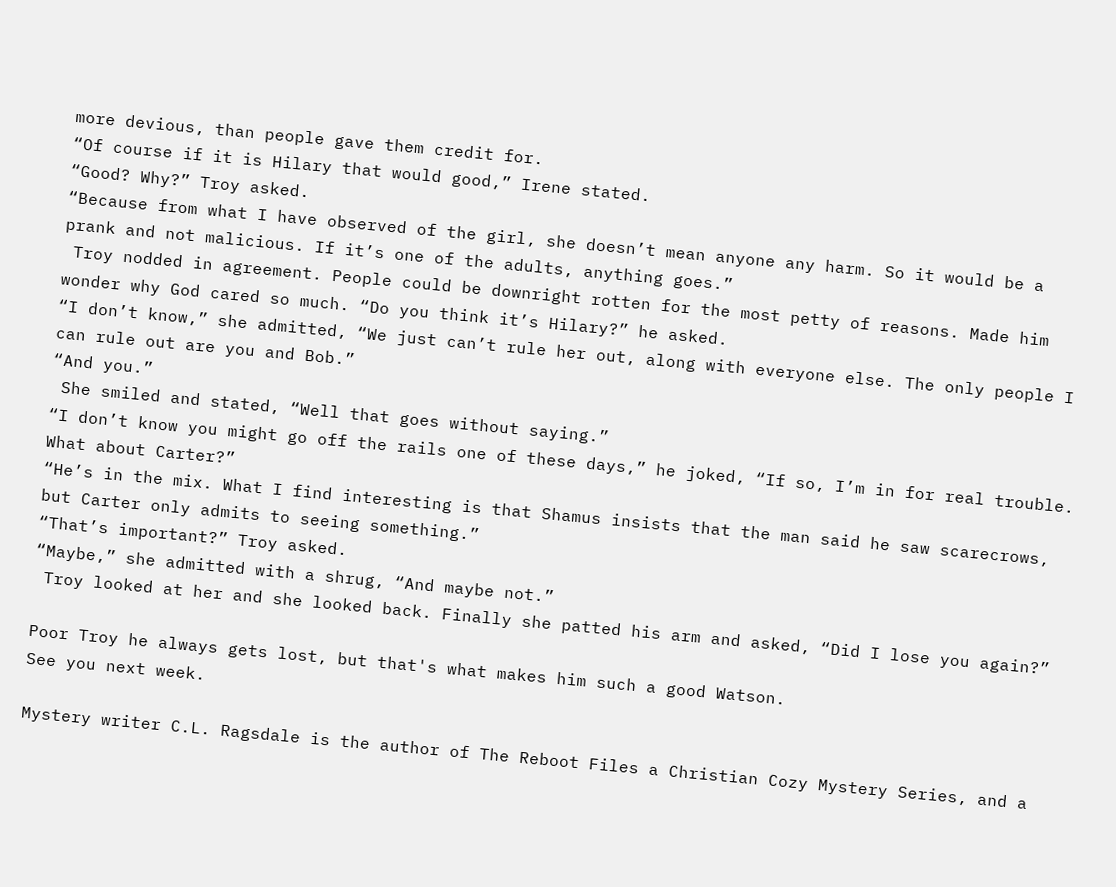more devious, than people gave them credit for.
“Of course if it is Hilary that would good,” Irene stated.
“Good? Why?” Troy asked.
“Because from what I have observed of the girl, she doesn’t mean anyone any harm. So it would be a prank and not malicious. If it’s one of the adults, anything goes.”
 Troy nodded in agreement. People could be downright rotten for the most petty of reasons. Made him wonder why God cared so much. “Do you think it’s Hilary?” he asked.
“I don’t know,” she admitted, “We just can’t rule her out, along with everyone else. The only people I can rule out are you and Bob.”
“And you.”
 She smiled and stated, “Well that goes without saying.”
“I don’t know you might go off the rails one of these days,” he joked, “If so, I’m in for real trouble. What about Carter?”
“He’s in the mix. What I find interesting is that Shamus insists that the man said he saw scarecrows, but Carter only admits to seeing something.”
“That’s important?” Troy asked.
“Maybe,” she admitted with a shrug, “And maybe not.”
 Troy looked at her and she looked back. Finally she patted his arm and asked, “Did I lose you again?”

Poor Troy he always gets lost, but that's what makes him such a good Watson.
See you next week.

Mystery writer C.L. Ragsdale is the author of The Reboot Files a Christian Cozy Mystery Series, and a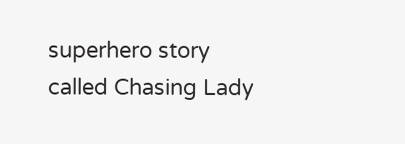superhero story called Chasing Lady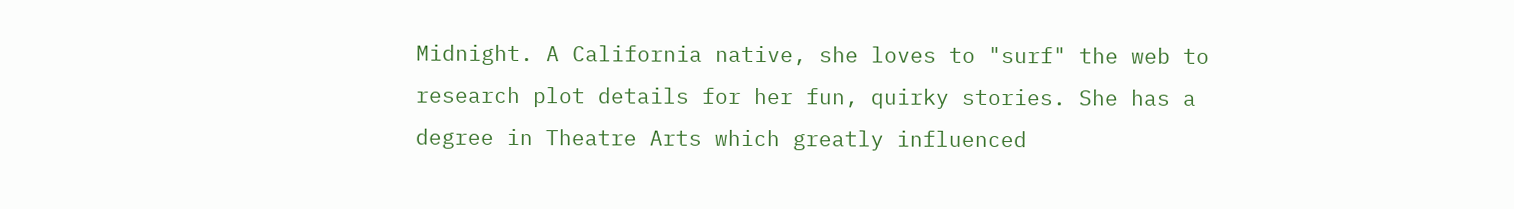Midnight. A California native, she loves to "surf" the web to research plot details for her fun, quirky stories. She has a degree in Theatre Arts which greatly influenced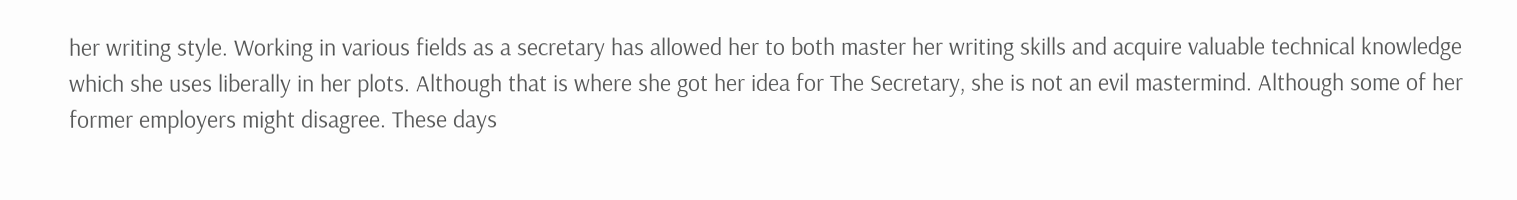her writing style. Working in various fields as a secretary has allowed her to both master her writing skills and acquire valuable technical knowledge which she uses liberally in her plots. Although that is where she got her idea for The Secretary, she is not an evil mastermind. Although some of her former employers might disagree. These days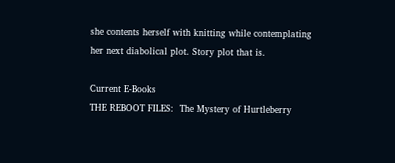she contents herself with knitting while contemplating her next diabolical plot. Story plot that is.

Current E-Books
THE REBOOT FILES:  The Mystery of Hurtleberry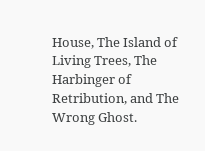House, The Island of Living Trees, The Harbinger of Retribution, and The Wrong Ghost.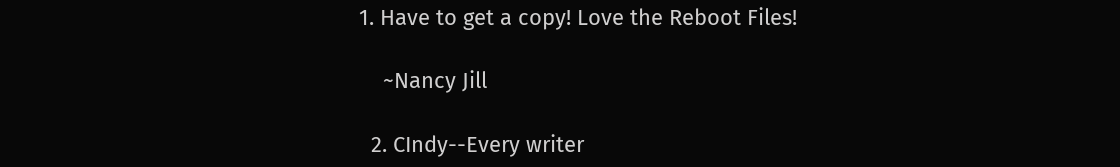1. Have to get a copy! Love the Reboot Files!

    ~Nancy Jill

  2. CIndy--Every writer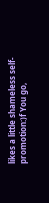likes a little shameless self-promotion:)f You go,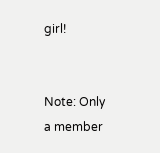girl!


Note: Only a member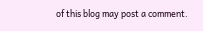of this blog may post a comment.